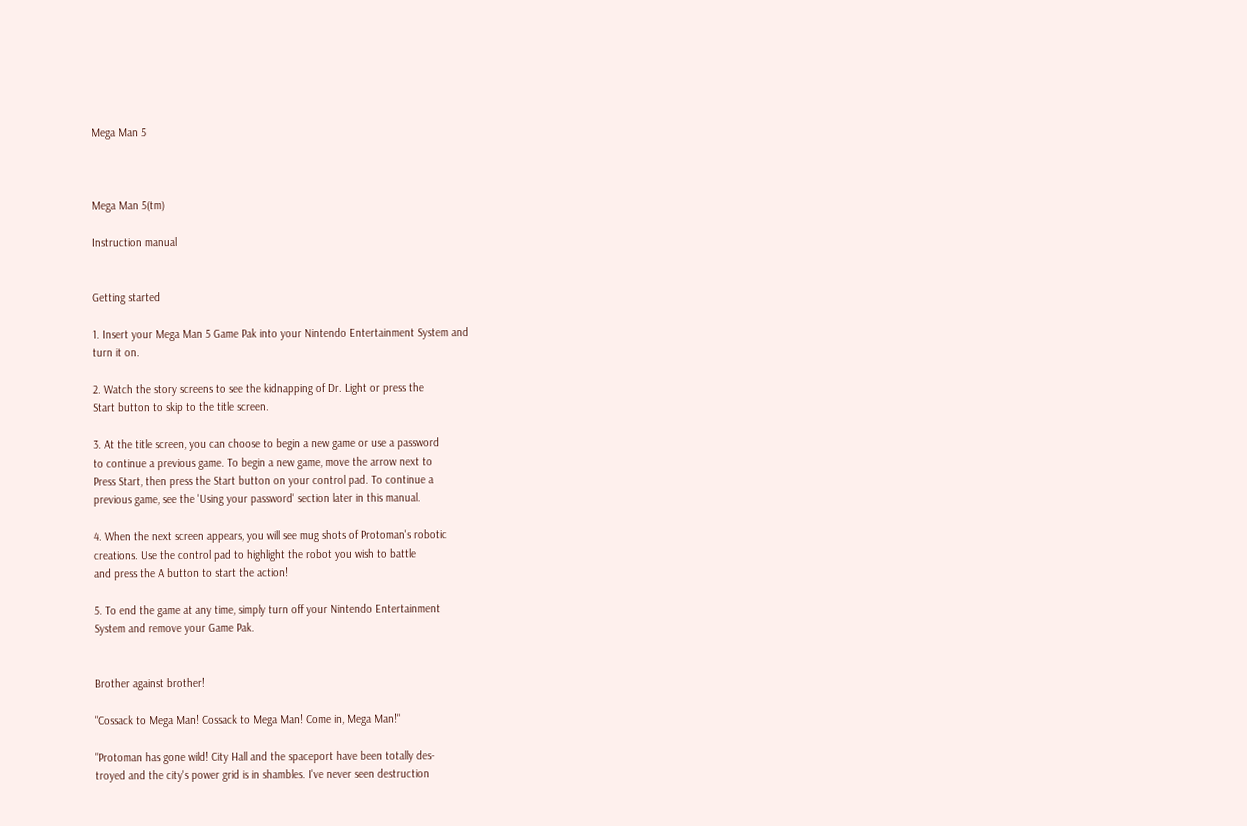Mega Man 5



Mega Man 5(tm)

Instruction manual


Getting started

1. Insert your Mega Man 5 Game Pak into your Nintendo Entertainment System and
turn it on.

2. Watch the story screens to see the kidnapping of Dr. Light or press the
Start button to skip to the title screen.

3. At the title screen, you can choose to begin a new game or use a password
to continue a previous game. To begin a new game, move the arrow next to
Press Start, then press the Start button on your control pad. To continue a
previous game, see the 'Using your password' section later in this manual.

4. When the next screen appears, you will see mug shots of Protoman's robotic
creations. Use the control pad to highlight the robot you wish to battle
and press the A button to start the action!

5. To end the game at any time, simply turn off your Nintendo Entertainment
System and remove your Game Pak.


Brother against brother!

"Cossack to Mega Man! Cossack to Mega Man! Come in, Mega Man!"

"Protoman has gone wild! City Hall and the spaceport have been totally des-
troyed and the city's power grid is in shambles. I've never seen destruction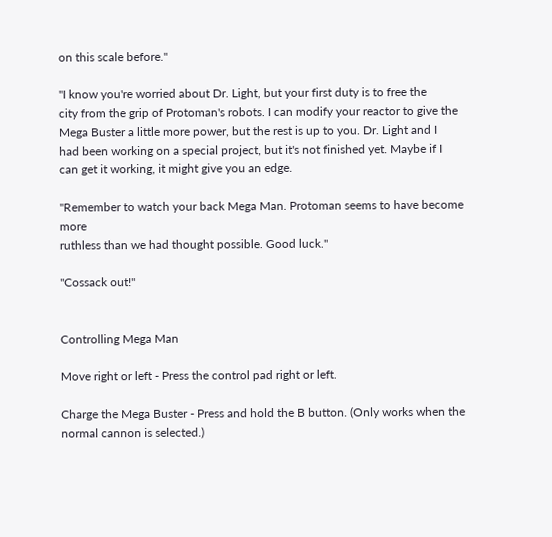on this scale before."

"I know you're worried about Dr. Light, but your first duty is to free the
city from the grip of Protoman's robots. I can modify your reactor to give the
Mega Buster a little more power, but the rest is up to you. Dr. Light and I
had been working on a special project, but it's not finished yet. Maybe if I
can get it working, it might give you an edge.

"Remember to watch your back Mega Man. Protoman seems to have become more
ruthless than we had thought possible. Good luck."

"Cossack out!"


Controlling Mega Man

Move right or left - Press the control pad right or left.

Charge the Mega Buster - Press and hold the B button. (Only works when the
normal cannon is selected.)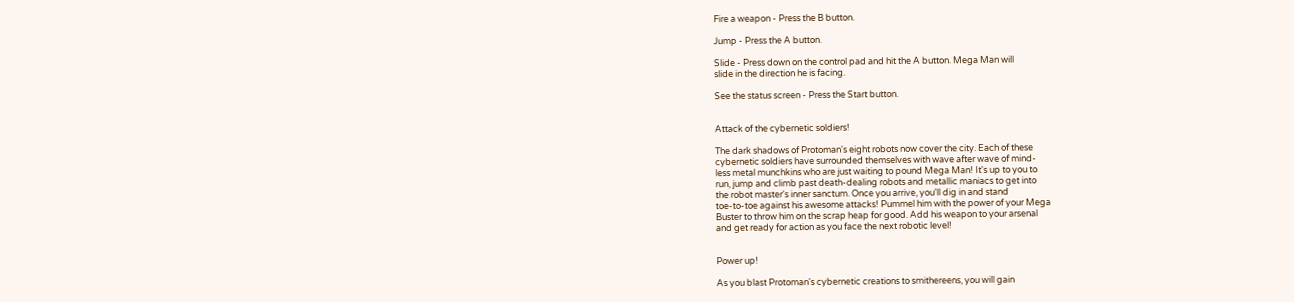Fire a weapon - Press the B button.

Jump - Press the A button.

Slide - Press down on the control pad and hit the A button. Mega Man will
slide in the direction he is facing.

See the status screen - Press the Start button.


Attack of the cybernetic soldiers!

The dark shadows of Protoman's eight robots now cover the city. Each of these
cybernetic soldiers have surrounded themselves with wave after wave of mind-
less metal munchkins who are just waiting to pound Mega Man! It's up to you to
run, jump and climb past death-dealing robots and metallic maniacs to get into
the robot master's inner sanctum. Once you arrive, you'll dig in and stand
toe-to-toe against his awesome attacks! Pummel him with the power of your Mega
Buster to throw him on the scrap heap for good. Add his weapon to your arsenal
and get ready for action as you face the next robotic level!


Power up!

As you blast Protoman's cybernetic creations to smithereens, you will gain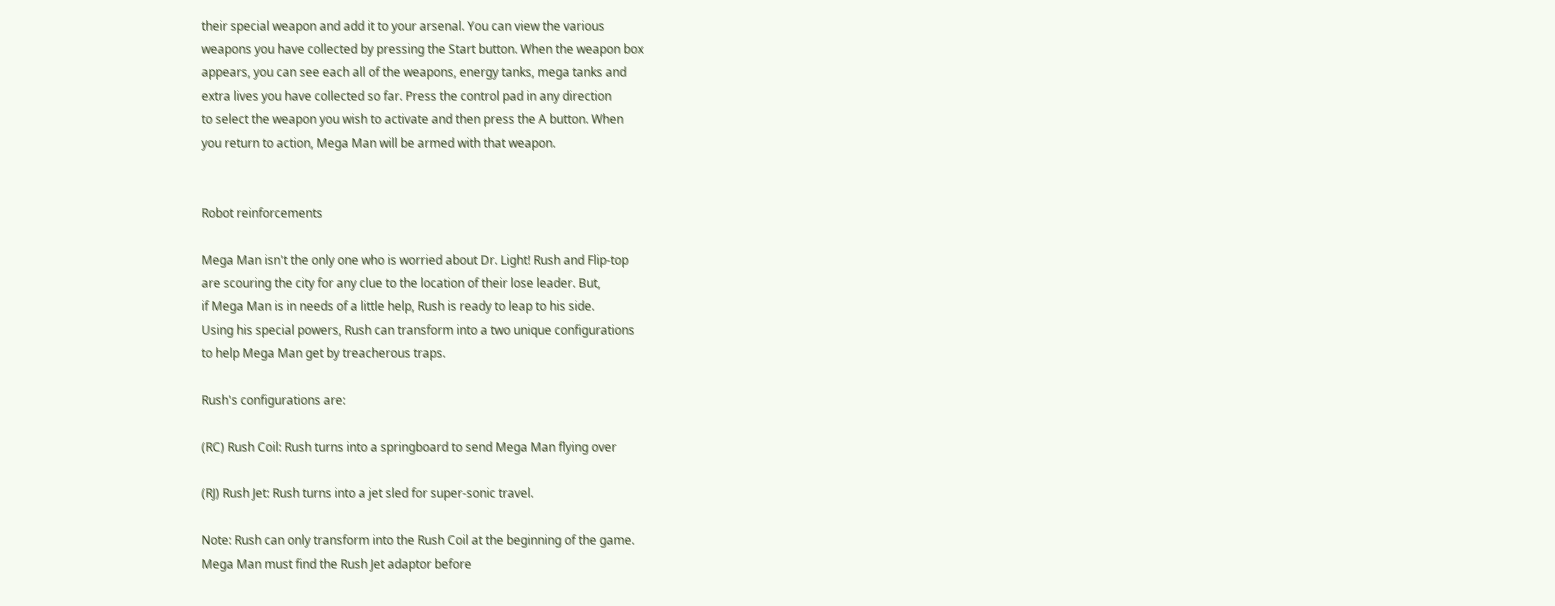their special weapon and add it to your arsenal. You can view the various
weapons you have collected by pressing the Start button. When the weapon box
appears, you can see each all of the weapons, energy tanks, mega tanks and
extra lives you have collected so far. Press the control pad in any direction
to select the weapon you wish to activate and then press the A button. When
you return to action, Mega Man will be armed with that weapon.


Robot reinforcements

Mega Man isn't the only one who is worried about Dr. Light! Rush and Flip-top
are scouring the city for any clue to the location of their lose leader. But,
if Mega Man is in needs of a little help, Rush is ready to leap to his side.
Using his special powers, Rush can transform into a two unique configurations
to help Mega Man get by treacherous traps.

Rush's configurations are:

(RC) Rush Coil: Rush turns into a springboard to send Mega Man flying over

(RJ) Rush Jet: Rush turns into a jet sled for super-sonic travel.

Note: Rush can only transform into the Rush Coil at the beginning of the game.
Mega Man must find the Rush Jet adaptor before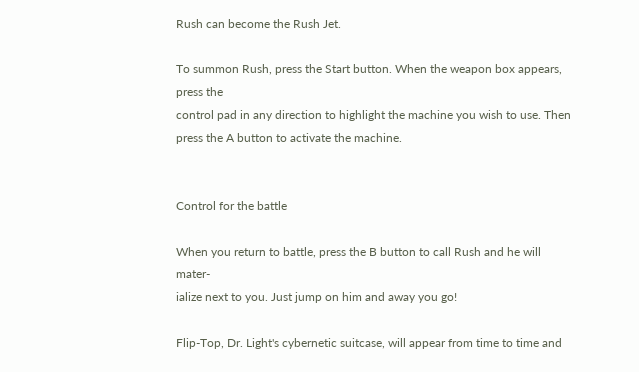Rush can become the Rush Jet.

To summon Rush, press the Start button. When the weapon box appears, press the
control pad in any direction to highlight the machine you wish to use. Then
press the A button to activate the machine.


Control for the battle

When you return to battle, press the B button to call Rush and he will mater-
ialize next to you. Just jump on him and away you go!

Flip-Top, Dr. Light's cybernetic suitcase, will appear from time to time and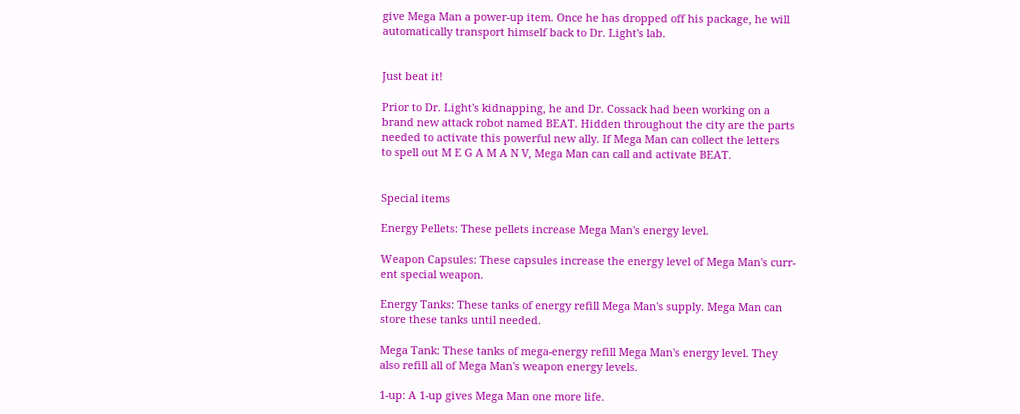give Mega Man a power-up item. Once he has dropped off his package, he will
automatically transport himself back to Dr. Light's lab.


Just beat it!

Prior to Dr. Light's kidnapping, he and Dr. Cossack had been working on a
brand new attack robot named BEAT. Hidden throughout the city are the parts
needed to activate this powerful new ally. If Mega Man can collect the letters
to spell out M E G A M A N V, Mega Man can call and activate BEAT.


Special items

Energy Pellets: These pellets increase Mega Man's energy level.

Weapon Capsules: These capsules increase the energy level of Mega Man's curr-
ent special weapon.

Energy Tanks: These tanks of energy refill Mega Man's supply. Mega Man can
store these tanks until needed.

Mega Tank: These tanks of mega-energy refill Mega Man's energy level. They
also refill all of Mega Man's weapon energy levels.

1-up: A 1-up gives Mega Man one more life.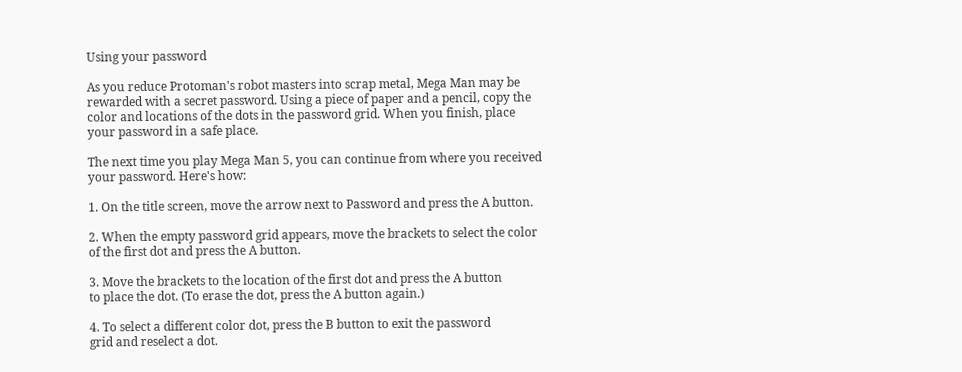Using your password

As you reduce Protoman's robot masters into scrap metal, Mega Man may be
rewarded with a secret password. Using a piece of paper and a pencil, copy the
color and locations of the dots in the password grid. When you finish, place
your password in a safe place.

The next time you play Mega Man 5, you can continue from where you received
your password. Here's how:

1. On the title screen, move the arrow next to Password and press the A button.

2. When the empty password grid appears, move the brackets to select the color
of the first dot and press the A button.

3. Move the brackets to the location of the first dot and press the A button
to place the dot. (To erase the dot, press the A button again.)

4. To select a different color dot, press the B button to exit the password
grid and reselect a dot.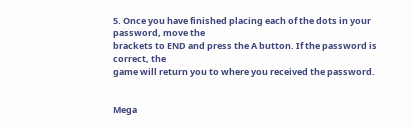5. Once you have finished placing each of the dots in your password, move the
brackets to END and press the A button. If the password is correct, the
game will return you to where you received the password.


Mega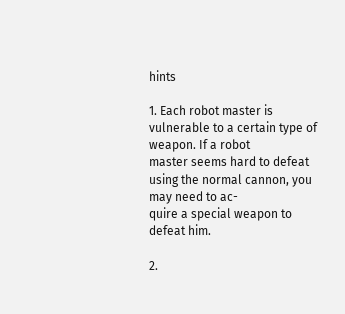hints

1. Each robot master is vulnerable to a certain type of weapon. If a robot
master seems hard to defeat using the normal cannon, you may need to ac-
quire a special weapon to defeat him.

2.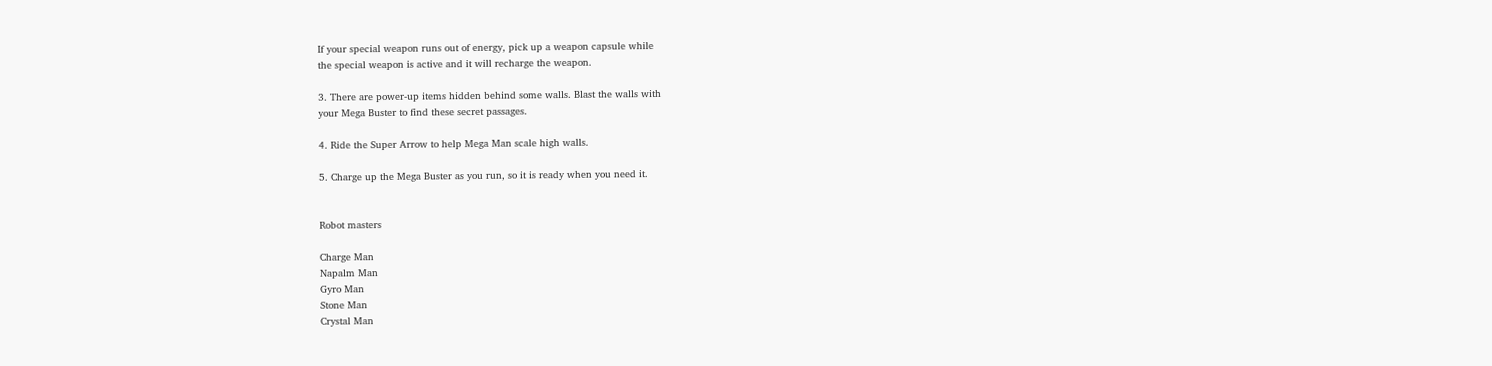If your special weapon runs out of energy, pick up a weapon capsule while
the special weapon is active and it will recharge the weapon.

3. There are power-up items hidden behind some walls. Blast the walls with
your Mega Buster to find these secret passages.

4. Ride the Super Arrow to help Mega Man scale high walls.

5. Charge up the Mega Buster as you run, so it is ready when you need it.


Robot masters

Charge Man
Napalm Man
Gyro Man
Stone Man
Crystal Man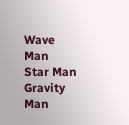Wave Man
Star Man
Gravity Man